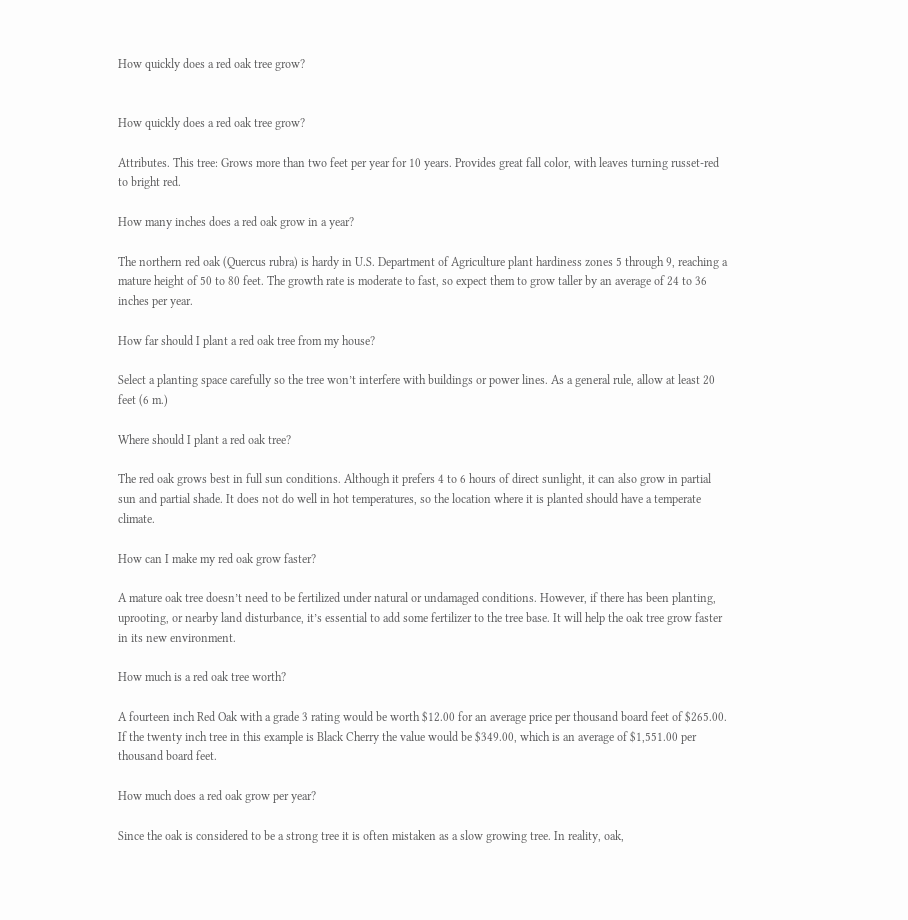How quickly does a red oak tree grow?


How quickly does a red oak tree grow?

Attributes. This tree: Grows more than two feet per year for 10 years. Provides great fall color, with leaves turning russet-red to bright red.

How many inches does a red oak grow in a year?

The northern red oak (Quercus rubra) is hardy in U.S. Department of Agriculture plant hardiness zones 5 through 9, reaching a mature height of 50 to 80 feet. The growth rate is moderate to fast, so expect them to grow taller by an average of 24 to 36 inches per year.

How far should I plant a red oak tree from my house?

Select a planting space carefully so the tree won’t interfere with buildings or power lines. As a general rule, allow at least 20 feet (6 m.)

Where should I plant a red oak tree?

The red oak grows best in full sun conditions. Although it prefers 4 to 6 hours of direct sunlight, it can also grow in partial sun and partial shade. It does not do well in hot temperatures, so the location where it is planted should have a temperate climate.

How can I make my red oak grow faster?

A mature oak tree doesn’t need to be fertilized under natural or undamaged conditions. However, if there has been planting, uprooting, or nearby land disturbance, it’s essential to add some fertilizer to the tree base. It will help the oak tree grow faster in its new environment.

How much is a red oak tree worth?

A fourteen inch Red Oak with a grade 3 rating would be worth $12.00 for an average price per thousand board feet of $265.00. If the twenty inch tree in this example is Black Cherry the value would be $349.00, which is an average of $1,551.00 per thousand board feet.

How much does a red oak grow per year?

Since the oak is considered to be a strong tree it is often mistaken as a slow growing tree. In reality, oak,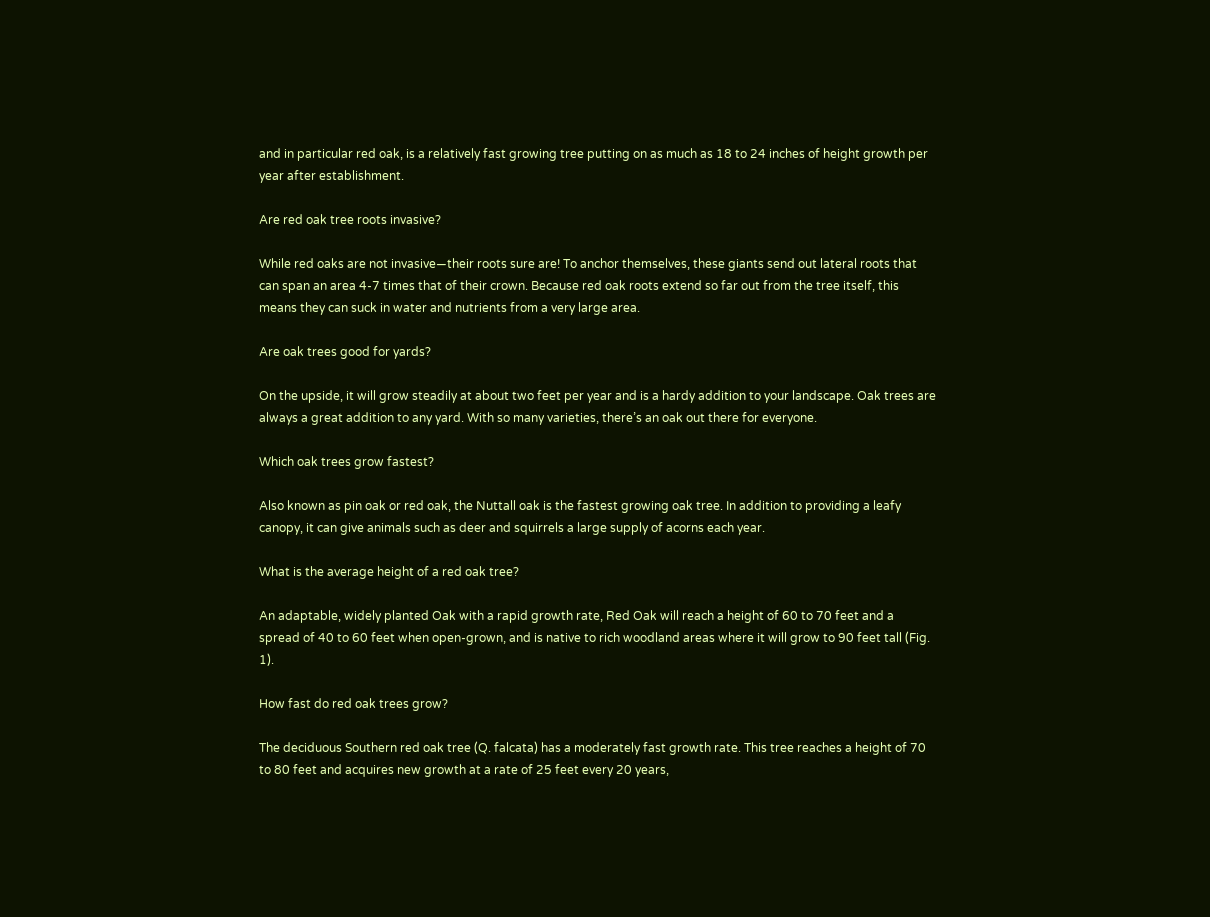and in particular red oak, is a relatively fast growing tree putting on as much as 18 to 24 inches of height growth per year after establishment.

Are red oak tree roots invasive?

While red oaks are not invasive—their roots sure are! To anchor themselves, these giants send out lateral roots that can span an area 4-7 times that of their crown. Because red oak roots extend so far out from the tree itself, this means they can suck in water and nutrients from a very large area.

Are oak trees good for yards?

On the upside, it will grow steadily at about two feet per year and is a hardy addition to your landscape. Oak trees are always a great addition to any yard. With so many varieties, there’s an oak out there for everyone.

Which oak trees grow fastest?

Also known as pin oak or red oak, the Nuttall oak is the fastest growing oak tree. In addition to providing a leafy canopy, it can give animals such as deer and squirrels a large supply of acorns each year.

What is the average height of a red oak tree?

An adaptable, widely planted Oak with a rapid growth rate, Red Oak will reach a height of 60 to 70 feet and a spread of 40 to 60 feet when open-grown, and is native to rich woodland areas where it will grow to 90 feet tall (Fig. 1).

How fast do red oak trees grow?

The deciduous Southern red oak tree (Q. falcata) has a moderately fast growth rate. This tree reaches a height of 70 to 80 feet and acquires new growth at a rate of 25 feet every 20 years,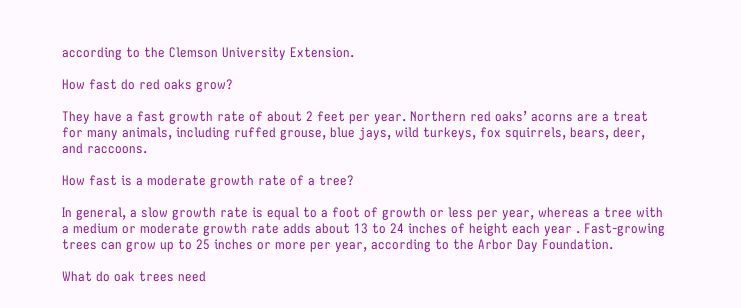according to the Clemson University Extension.

How fast do red oaks grow?

They have a fast growth rate of about 2 feet per year. Northern red oaks’ acorns are a treat for many animals, including ruffed grouse, blue jays, wild turkeys, fox squirrels, bears, deer, and raccoons.

How fast is a moderate growth rate of a tree?

In general, a slow growth rate is equal to a foot of growth or less per year, whereas a tree with a medium or moderate growth rate adds about 13 to 24 inches of height each year . Fast-growing trees can grow up to 25 inches or more per year, according to the Arbor Day Foundation.

What do oak trees need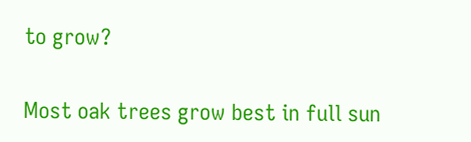to grow?

Most oak trees grow best in full sun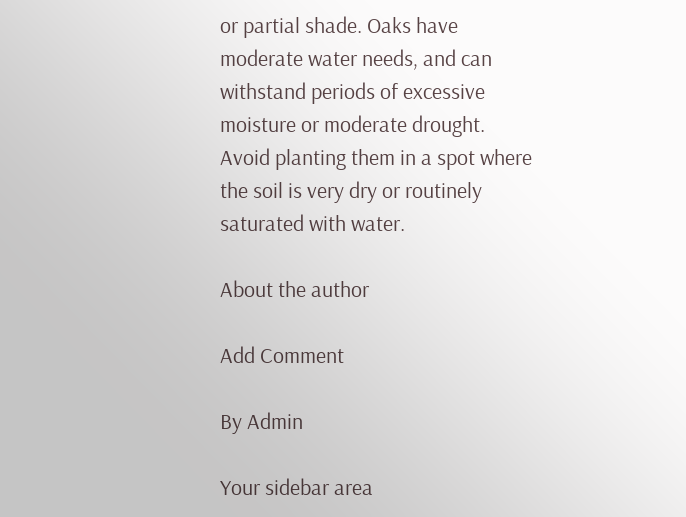or partial shade. Oaks have moderate water needs, and can withstand periods of excessive moisture or moderate drought. Avoid planting them in a spot where the soil is very dry or routinely saturated with water.

About the author

Add Comment

By Admin

Your sidebar area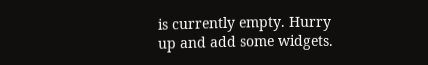is currently empty. Hurry up and add some widgets.